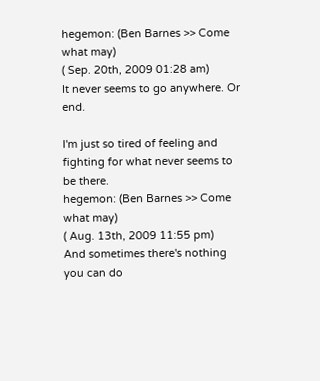hegemon: (Ben Barnes >> Come what may)
( Sep. 20th, 2009 01:28 am)
It never seems to go anywhere. Or end.

I'm just so tired of feeling and fighting for what never seems to be there.
hegemon: (Ben Barnes >> Come what may)
( Aug. 13th, 2009 11:55 pm)
And sometimes there's nothing you can do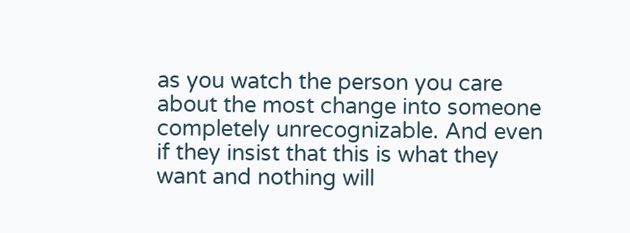as you watch the person you care about the most change into someone completely unrecognizable. And even if they insist that this is what they want and nothing will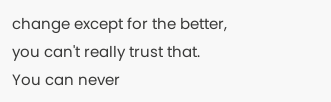change except for the better, you can't really trust that. You can never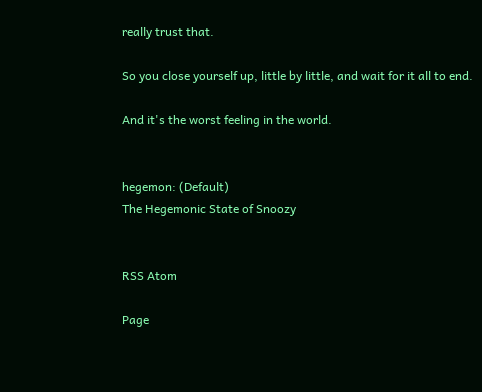really trust that.

So you close yourself up, little by little, and wait for it all to end.

And it's the worst feeling in the world.


hegemon: (Default)
The Hegemonic State of Snoozy


RSS Atom

Page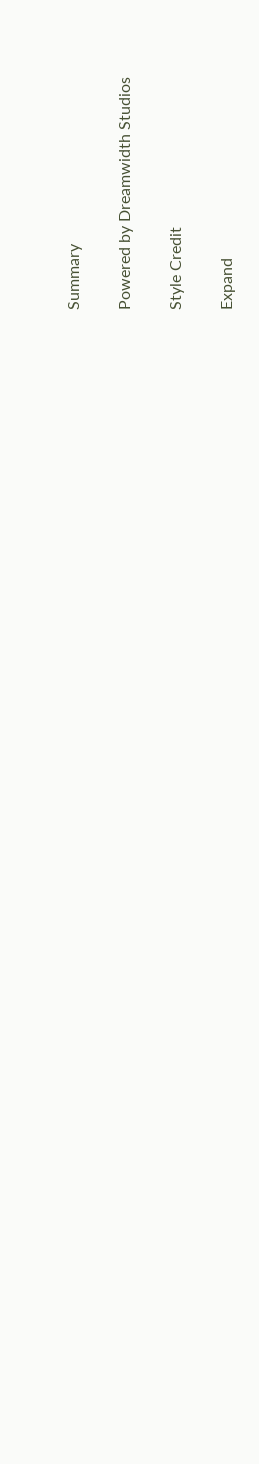Summary

Powered by Dreamwidth Studios

Style Credit

Expand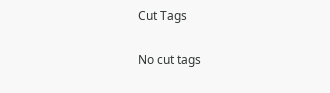Cut Tags

No cut tags